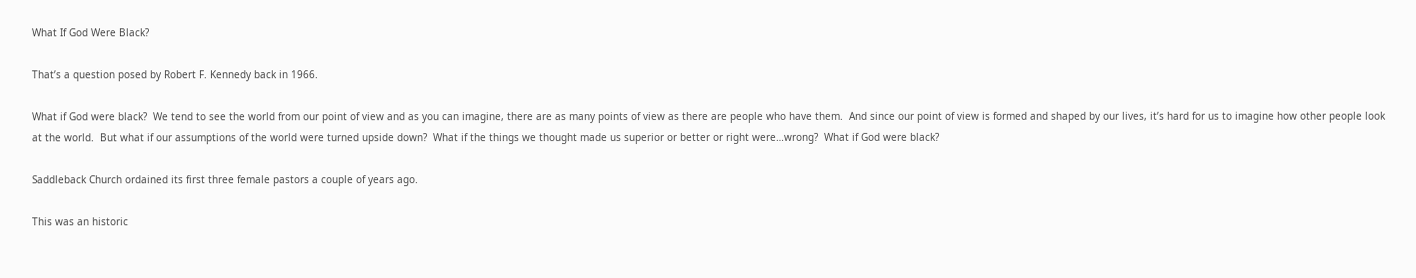What If God Were Black?

That’s a question posed by Robert F. Kennedy back in 1966.

What if God were black?  We tend to see the world from our point of view and as you can imagine, there are as many points of view as there are people who have them.  And since our point of view is formed and shaped by our lives, it’s hard for us to imagine how other people look at the world.  But what if our assumptions of the world were turned upside down?  What if the things we thought made us superior or better or right were…wrong?  What if God were black?

Saddleback Church ordained its first three female pastors a couple of years ago.

This was an historic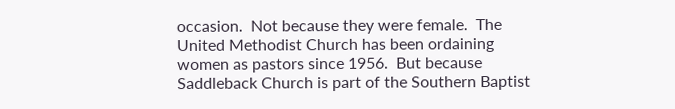occasion.  Not because they were female.  The United Methodist Church has been ordaining women as pastors since 1956.  But because Saddleback Church is part of the Southern Baptist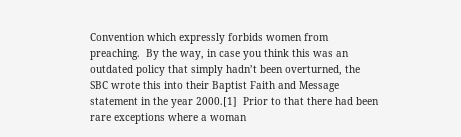Convention which expressly forbids women from preaching.  By the way, in case you think this was an outdated policy that simply hadn’t been overturned, the SBC wrote this into their Baptist Faith and Message statement in the year 2000.[1]  Prior to that there had been rare exceptions where a woman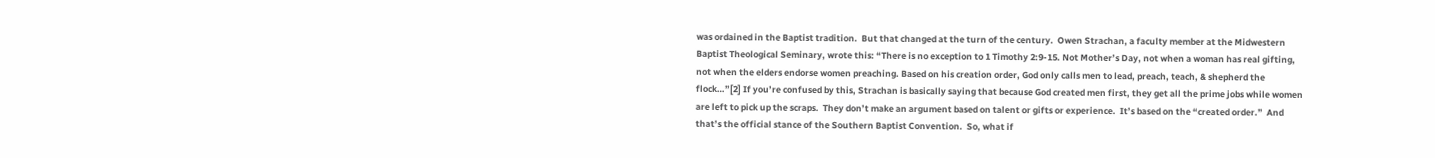was ordained in the Baptist tradition.  But that changed at the turn of the century.  Owen Strachan, a faculty member at the Midwestern Baptist Theological Seminary, wrote this: “There is no exception to 1 Timothy 2:9-15. Not Mother’s Day, not when a woman has real gifting, not when the elders endorse women preaching. Based on his creation order, God only calls men to lead, preach, teach, & shepherd the flock…”[2] If you’re confused by this, Strachan is basically saying that because God created men first, they get all the prime jobs while women are left to pick up the scraps.  They don’t make an argument based on talent or gifts or experience.  It’s based on the “created order.”  And that’s the official stance of the Southern Baptist Convention.  So, what if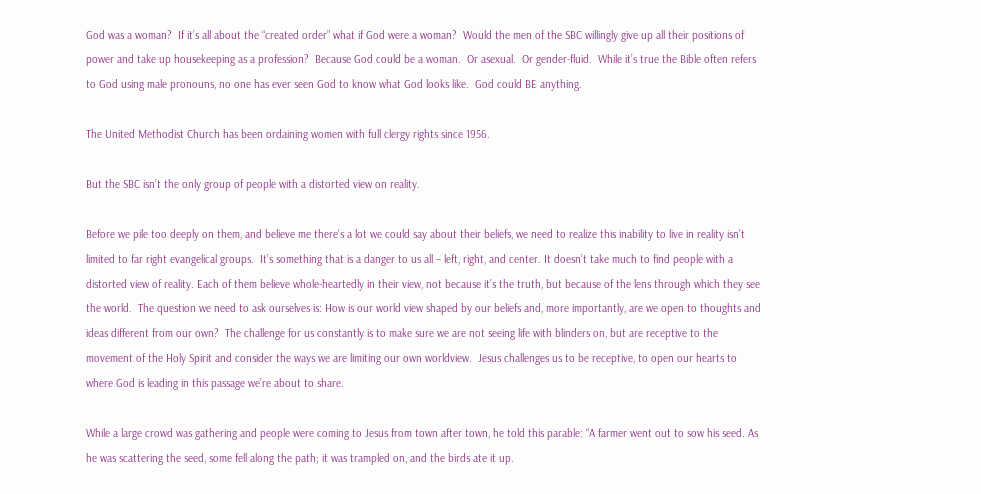God was a woman?  If it’s all about the “created order” what if God were a woman?  Would the men of the SBC willingly give up all their positions of power and take up housekeeping as a profession?  Because God could be a woman.  Or asexual.  Or gender-fluid.  While it’s true the Bible often refers to God using male pronouns, no one has ever seen God to know what God looks like.  God could BE anything.

The United Methodist Church has been ordaining women with full clergy rights since 1956.

But the SBC isn’t the only group of people with a distorted view on reality.

Before we pile too deeply on them, and believe me there’s a lot we could say about their beliefs, we need to realize this inability to live in reality isn’t limited to far right evangelical groups.  It’s something that is a danger to us all – left, right, and center. It doesn’t take much to find people with a distorted view of reality. Each of them believe whole-heartedly in their view, not because it’s the truth, but because of the lens through which they see the world.  The question we need to ask ourselves is: How is our world view shaped by our beliefs and, more importantly, are we open to thoughts and ideas different from our own?  The challenge for us constantly is to make sure we are not seeing life with blinders on, but are receptive to the movement of the Holy Spirit and consider the ways we are limiting our own worldview.  Jesus challenges us to be receptive, to open our hearts to where God is leading in this passage we’re about to share.

While a large crowd was gathering and people were coming to Jesus from town after town, he told this parable: “A farmer went out to sow his seed. As he was scattering the seed, some fell along the path; it was trampled on, and the birds ate it up.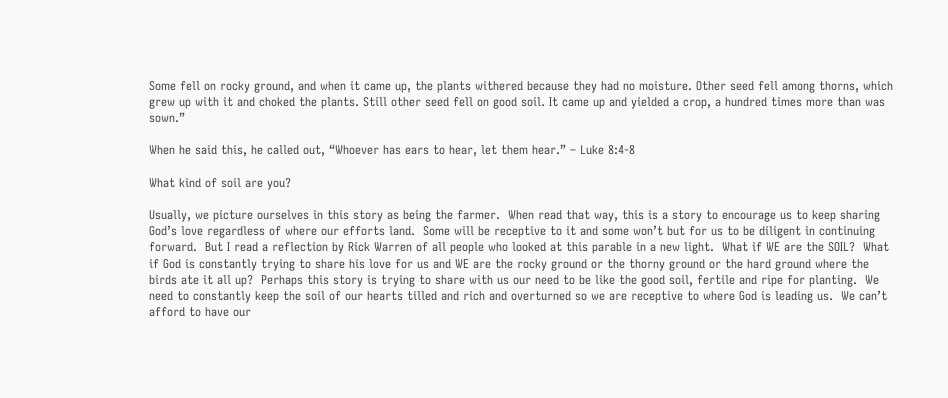Some fell on rocky ground, and when it came up, the plants withered because they had no moisture. Other seed fell among thorns, which grew up with it and choked the plants. Still other seed fell on good soil. It came up and yielded a crop, a hundred times more than was sown.”

When he said this, he called out, “Whoever has ears to hear, let them hear.” – Luke 8:4-8

What kind of soil are you?

Usually, we picture ourselves in this story as being the farmer.  When read that way, this is a story to encourage us to keep sharing God’s love regardless of where our efforts land.  Some will be receptive to it and some won’t but for us to be diligent in continuing forward.  But I read a reflection by Rick Warren of all people who looked at this parable in a new light.  What if WE are the SOIL?  What if God is constantly trying to share his love for us and WE are the rocky ground or the thorny ground or the hard ground where the birds ate it all up?  Perhaps this story is trying to share with us our need to be like the good soil, fertile and ripe for planting.  We need to constantly keep the soil of our hearts tilled and rich and overturned so we are receptive to where God is leading us.  We can’t afford to have our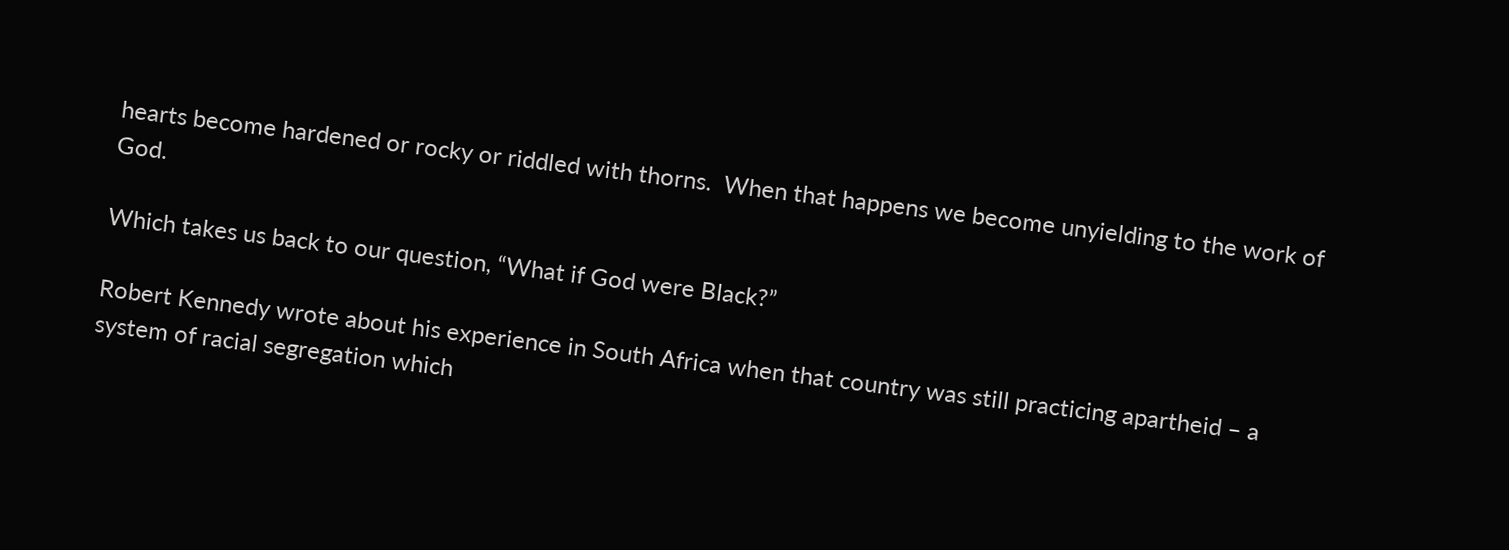hearts become hardened or rocky or riddled with thorns.  When that happens we become unyielding to the work of God.

Which takes us back to our question, “What if God were Black?”

Robert Kennedy wrote about his experience in South Africa when that country was still practicing apartheid – a system of racial segregation which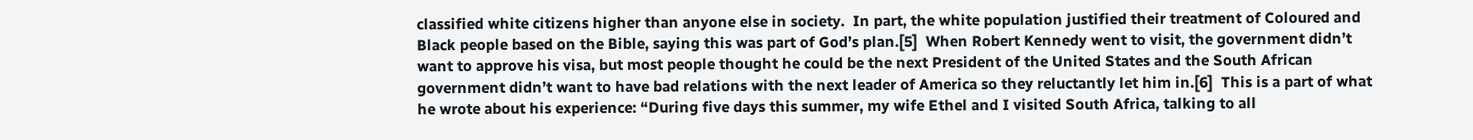classified white citizens higher than anyone else in society.  In part, the white population justified their treatment of Coloured and Black people based on the Bible, saying this was part of God’s plan.[5]  When Robert Kennedy went to visit, the government didn’t want to approve his visa, but most people thought he could be the next President of the United States and the South African government didn’t want to have bad relations with the next leader of America so they reluctantly let him in.[6]  This is a part of what he wrote about his experience: “During five days this summer, my wife Ethel and I visited South Africa, talking to all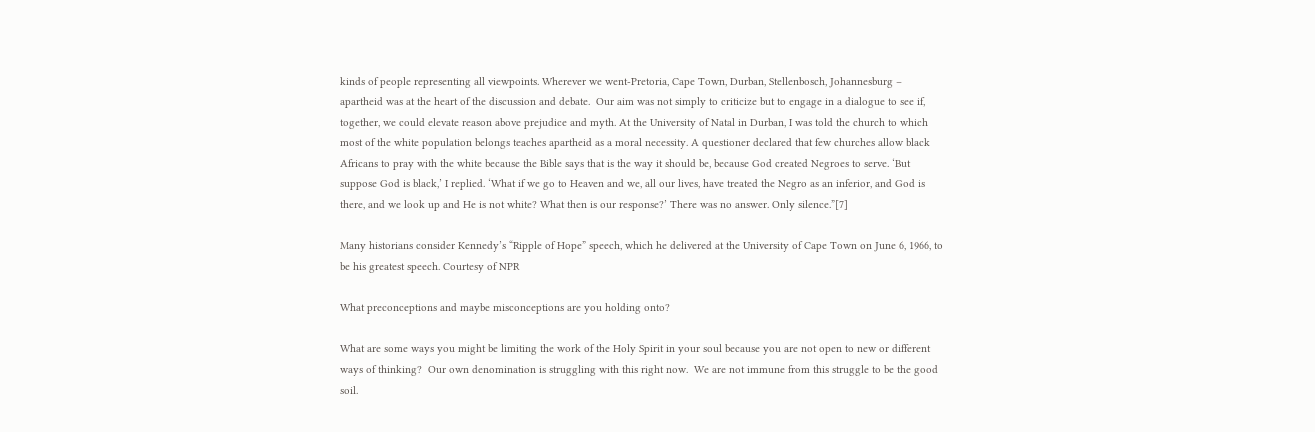kinds of people representing all viewpoints. Wherever we went-Pretoria, Cape Town, Durban, Stellenbosch, Johannesburg – apartheid was at the heart of the discussion and debate.  Our aim was not simply to criticize but to engage in a dialogue to see if, together, we could elevate reason above prejudice and myth. At the University of Natal in Durban, I was told the church to which most of the white population belongs teaches apartheid as a moral necessity. A questioner declared that few churches allow black Africans to pray with the white because the Bible says that is the way it should be, because God created Negroes to serve. ‘But suppose God is black,’ I replied. ‘What if we go to Heaven and we, all our lives, have treated the Negro as an inferior, and God is there, and we look up and He is not white? What then is our response?’ There was no answer. Only silence.”[7]

Many historians consider Kennedy’s “Ripple of Hope” speech, which he delivered at the University of Cape Town on June 6, 1966, to be his greatest speech. Courtesy of NPR

What preconceptions and maybe misconceptions are you holding onto?

What are some ways you might be limiting the work of the Holy Spirit in your soul because you are not open to new or different ways of thinking?  Our own denomination is struggling with this right now.  We are not immune from this struggle to be the good soil.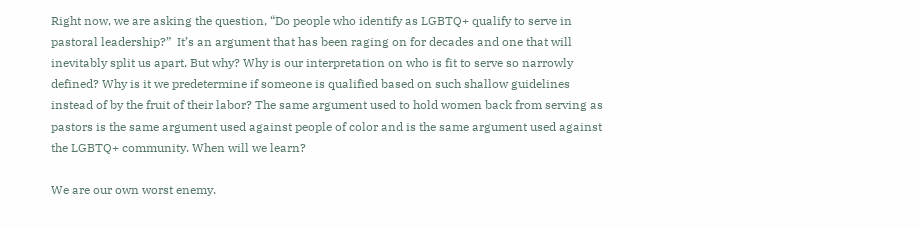Right now, we are asking the question, “Do people who identify as LGBTQ+ qualify to serve in pastoral leadership?”  It’s an argument that has been raging on for decades and one that will inevitably split us apart. But why? Why is our interpretation on who is fit to serve so narrowly defined? Why is it we predetermine if someone is qualified based on such shallow guidelines instead of by the fruit of their labor? The same argument used to hold women back from serving as pastors is the same argument used against people of color and is the same argument used against the LGBTQ+ community. When will we learn?

We are our own worst enemy.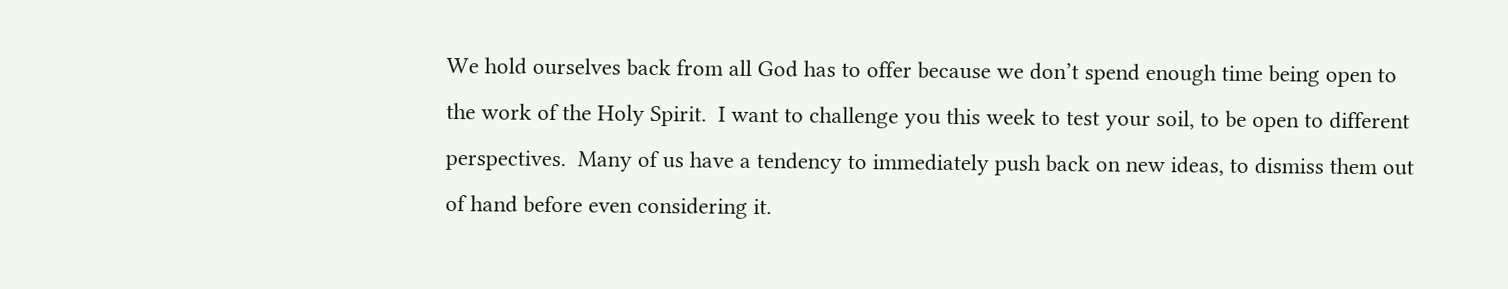We hold ourselves back from all God has to offer because we don’t spend enough time being open to the work of the Holy Spirit.  I want to challenge you this week to test your soil, to be open to different perspectives.  Many of us have a tendency to immediately push back on new ideas, to dismiss them out of hand before even considering it.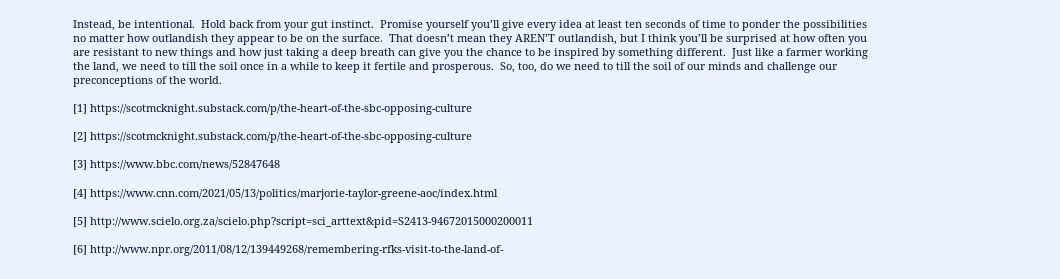Instead, be intentional.  Hold back from your gut instinct.  Promise yourself you’ll give every idea at least ten seconds of time to ponder the possibilities no matter how outlandish they appear to be on the surface.  That doesn’t mean they AREN’T outlandish, but I think you’ll be surprised at how often you are resistant to new things and how just taking a deep breath can give you the chance to be inspired by something different.  Just like a farmer working the land, we need to till the soil once in a while to keep it fertile and prosperous.  So, too, do we need to till the soil of our minds and challenge our preconceptions of the world.

[1] https://scotmcknight.substack.com/p/the-heart-of-the-sbc-opposing-culture

[2] https://scotmcknight.substack.com/p/the-heart-of-the-sbc-opposing-culture

[3] https://www.bbc.com/news/52847648

[4] https://www.cnn.com/2021/05/13/politics/marjorie-taylor-greene-aoc/index.html

[5] http://www.scielo.org.za/scielo.php?script=sci_arttext&pid=S2413-94672015000200011

[6] http://www.npr.org/2011/08/12/139449268/remembering-rfks-visit-to-the-land-of-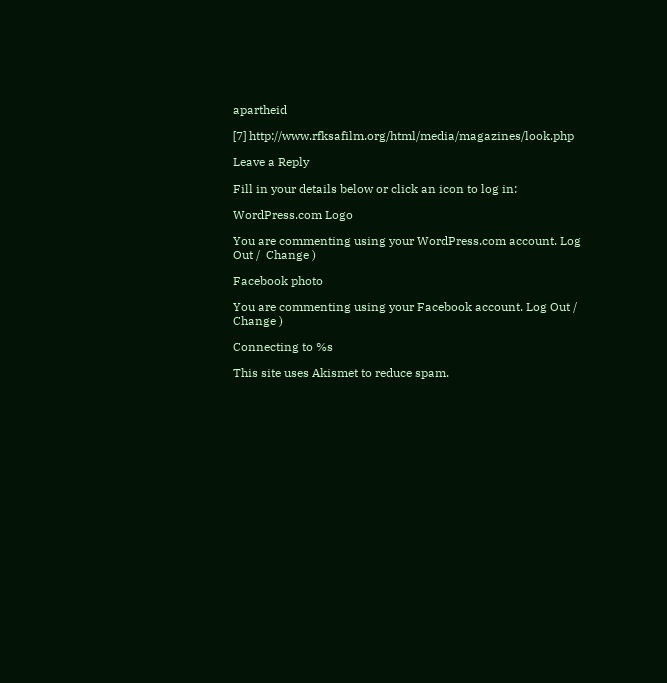apartheid

[7] http://www.rfksafilm.org/html/media/magazines/look.php

Leave a Reply

Fill in your details below or click an icon to log in:

WordPress.com Logo

You are commenting using your WordPress.com account. Log Out /  Change )

Facebook photo

You are commenting using your Facebook account. Log Out /  Change )

Connecting to %s

This site uses Akismet to reduce spam.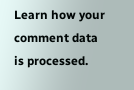Learn how your comment data is processed.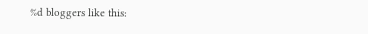%d bloggers like this: